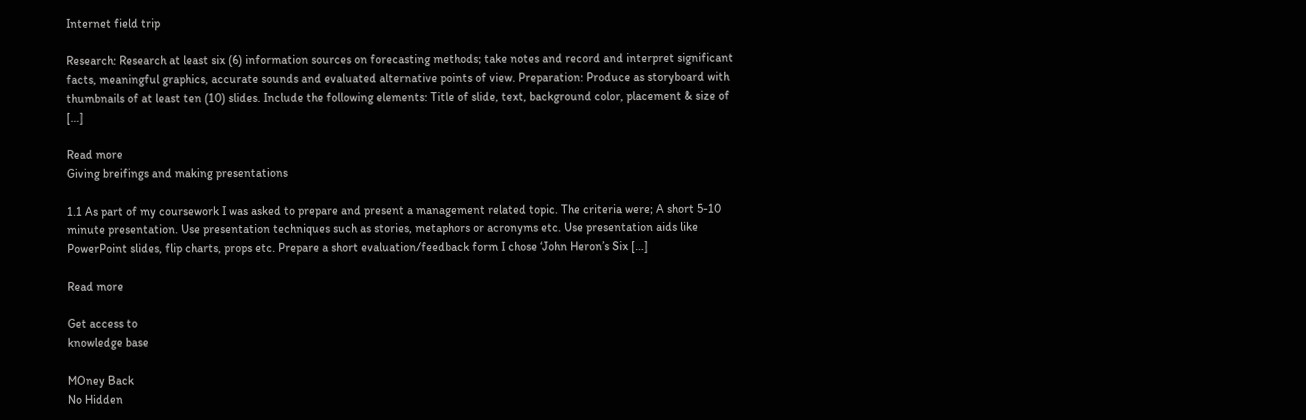Internet field trip

Research: Research at least six (6) information sources on forecasting methods; take notes and record and interpret significant facts, meaningful graphics, accurate sounds and evaluated alternative points of view. Preparation: Produce as storyboard with thumbnails of at least ten (10) slides. Include the following elements: Title of slide, text, background color, placement & size of […]

Read more
Giving breifings and making presentations

1.1 As part of my coursework I was asked to prepare and present a management related topic. The criteria were; A short 5-10 minute presentation. Use presentation techniques such as stories, metaphors or acronyms etc. Use presentation aids like PowerPoint slides, flip charts, props etc. Prepare a short evaluation/feedback form I chose ‘John Heron’s Six […]

Read more

Get access to
knowledge base

MOney Back
No Hidden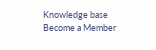Knowledge base
Become a Member